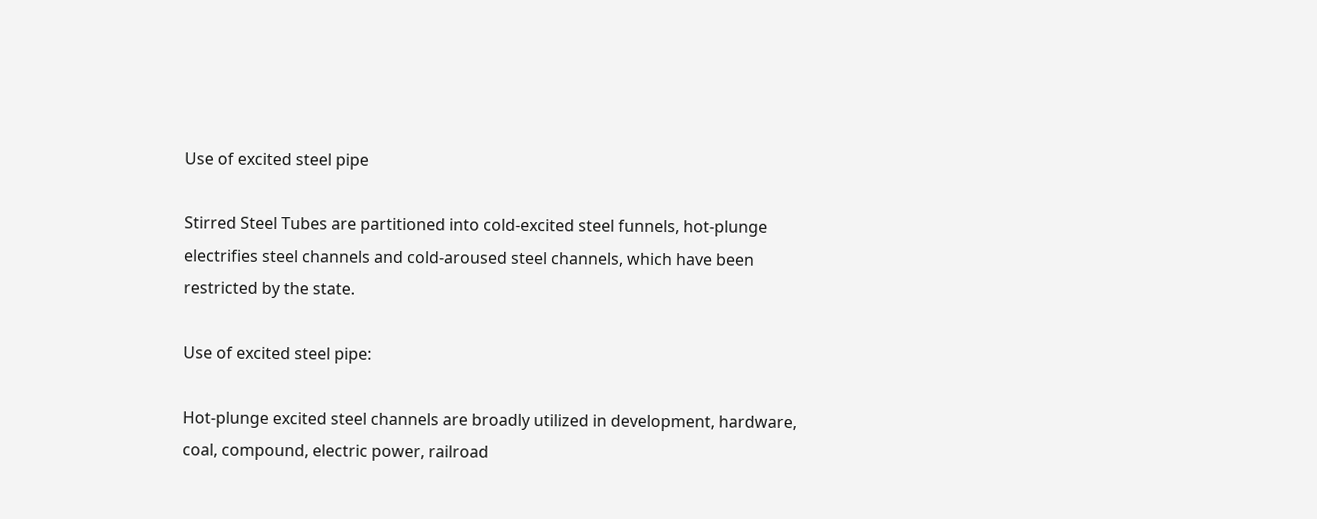Use of excited steel pipe

Stirred Steel Tubes are partitioned into cold-excited steel funnels, hot-plunge electrifies steel channels and cold-aroused steel channels, which have been restricted by the state.

Use of excited steel pipe:

Hot-plunge excited steel channels are broadly utilized in development, hardware, coal, compound, electric power, railroad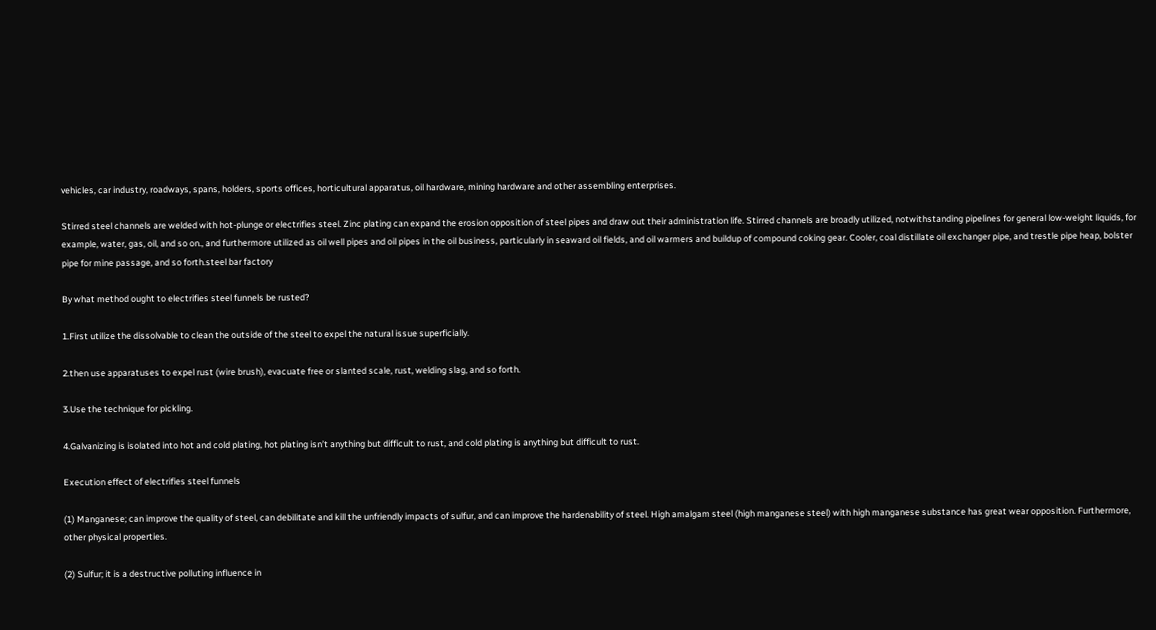vehicles, car industry, roadways, spans, holders, sports offices, horticultural apparatus, oil hardware, mining hardware and other assembling enterprises.

Stirred steel channels are welded with hot-plunge or electrifies steel. Zinc plating can expand the erosion opposition of steel pipes and draw out their administration life. Stirred channels are broadly utilized, notwithstanding pipelines for general low-weight liquids, for example, water, gas, oil, and so on., and furthermore utilized as oil well pipes and oil pipes in the oil business, particularly in seaward oil fields, and oil warmers and buildup of compound coking gear. Cooler, coal distillate oil exchanger pipe, and trestle pipe heap, bolster pipe for mine passage, and so forth.steel bar factory

By what method ought to electrifies steel funnels be rusted?

1.First utilize the dissolvable to clean the outside of the steel to expel the natural issue superficially.

2.then use apparatuses to expel rust (wire brush), evacuate free or slanted scale, rust, welding slag, and so forth.

3.Use the technique for pickling.

4.Galvanizing is isolated into hot and cold plating, hot plating isn’t anything but difficult to rust, and cold plating is anything but difficult to rust.

Execution effect of electrifies steel funnels

(1) Manganese; can improve the quality of steel, can debilitate and kill the unfriendly impacts of sulfur, and can improve the hardenability of steel. High amalgam steel (high manganese steel) with high manganese substance has great wear opposition. Furthermore, other physical properties.

(2) Sulfur; it is a destructive polluting influence in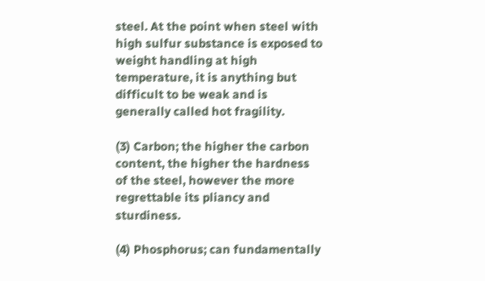steel. At the point when steel with high sulfur substance is exposed to weight handling at high temperature, it is anything but difficult to be weak and is generally called hot fragility.

(3) Carbon; the higher the carbon content, the higher the hardness of the steel, however the more regrettable its pliancy and sturdiness.

(4) Phosphorus; can fundamentally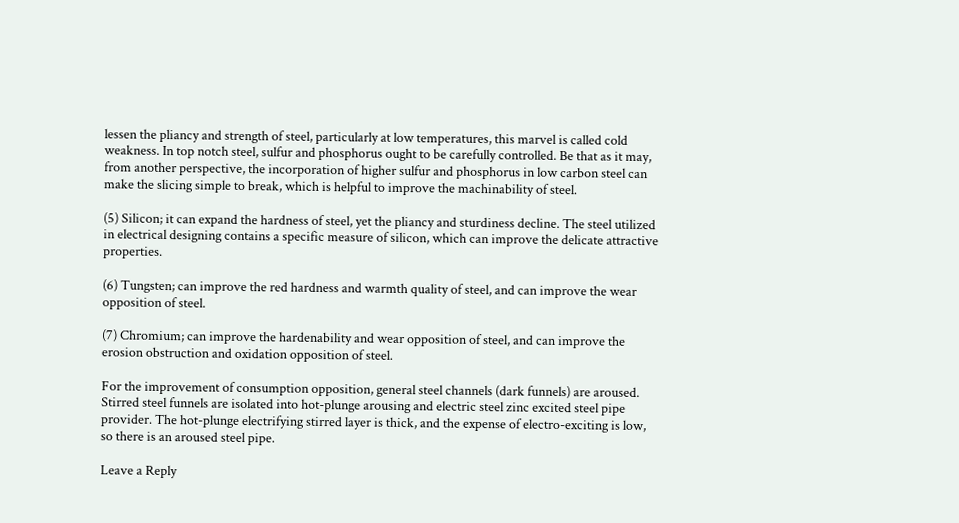lessen the pliancy and strength of steel, particularly at low temperatures, this marvel is called cold weakness. In top notch steel, sulfur and phosphorus ought to be carefully controlled. Be that as it may, from another perspective, the incorporation of higher sulfur and phosphorus in low carbon steel can make the slicing simple to break, which is helpful to improve the machinability of steel.

(5) Silicon; it can expand the hardness of steel, yet the pliancy and sturdiness decline. The steel utilized in electrical designing contains a specific measure of silicon, which can improve the delicate attractive properties.

(6) Tungsten; can improve the red hardness and warmth quality of steel, and can improve the wear opposition of steel.

(7) Chromium; can improve the hardenability and wear opposition of steel, and can improve the erosion obstruction and oxidation opposition of steel.

For the improvement of consumption opposition, general steel channels (dark funnels) are aroused. Stirred steel funnels are isolated into hot-plunge arousing and electric steel zinc excited steel pipe provider. The hot-plunge electrifying stirred layer is thick, and the expense of electro-exciting is low, so there is an aroused steel pipe.

Leave a Reply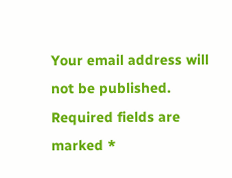Your email address will not be published. Required fields are marked *